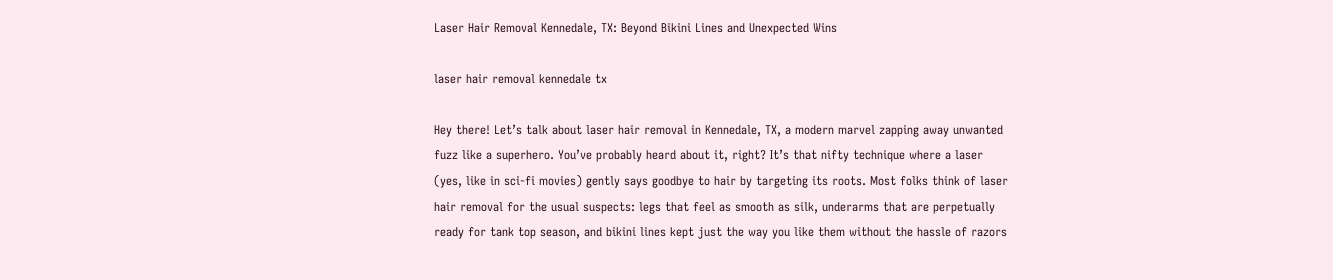Laser Hair Removal Kennedale, TX: Beyond Bikini Lines and Unexpected Wins

laser hair removal kennedale tx

Hey there! Let’s talk about laser hair removal in Kennedale, TX, a modern marvel zapping away unwanted fuzz like a superhero. You’ve probably heard about it, right? It’s that nifty technique where a laser (yes, like in sci-fi movies) gently says goodbye to hair by targeting its roots. Most folks think of laser hair removal for the usual suspects: legs that feel as smooth as silk, underarms that are perpetually ready for tank top season, and bikini lines kept just the way you like them without the hassle of razors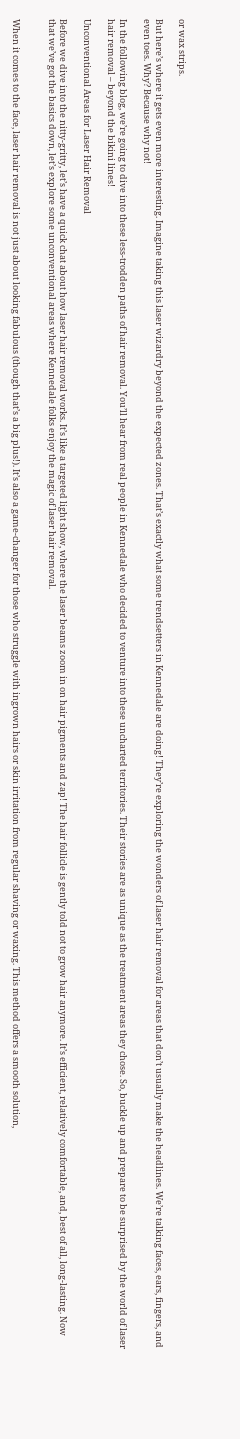or wax strips.

But here’s where it gets even more interesting. Imagine taking this laser wizardry beyond the expected zones. That’s exactly what some trendsetters in Kennedale are doing! They’re exploring the wonders of laser hair removal for areas that don’t usually make the headlines. We’re talking faces, ears, fingers, and even toes. Why? Because why not!

In the following blog, we’re going to dive into these less-trodden paths of hair removal. You’ll hear from real people in Kennedale who decided to venture into these uncharted territories. Their stories are as unique as the treatment areas they chose. So, buckle up and prepare to be surprised by the world of laser hair removal – beyond the bikini lines!

Unconventional Areas for Laser Hair Removal

Before we dive into the nitty-gritty, let’s have a quick chat about how laser hair removal works. It’s like a targeted light show, where the laser beams zoom in on hair pigments and zap! The hair follicle is gently told not to grow hair anymore. It’s efficient, relatively comfortable, and, best of all, long-lasting. Now that we’ve got the basics down, let’s explore some unconventional areas where Kennedale folks enjoy the magic of laser hair removal.


When it comes to the face, laser hair removal is not just about looking fabulous (though that’s a big plus!). It’s also a game-changer for those who struggle with ingrown hairs or skin irritation from regular shaving or waxing. This method offers a smooth solution,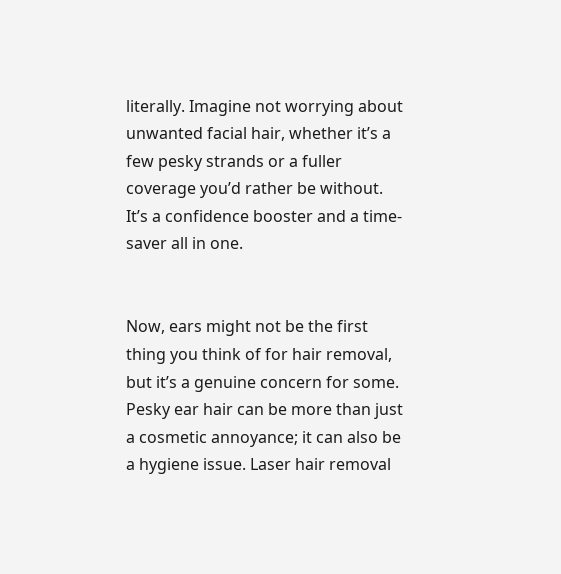literally. Imagine not worrying about unwanted facial hair, whether it’s a few pesky strands or a fuller coverage you’d rather be without. It’s a confidence booster and a time-saver all in one.


Now, ears might not be the first thing you think of for hair removal, but it’s a genuine concern for some. Pesky ear hair can be more than just a cosmetic annoyance; it can also be a hygiene issue. Laser hair removal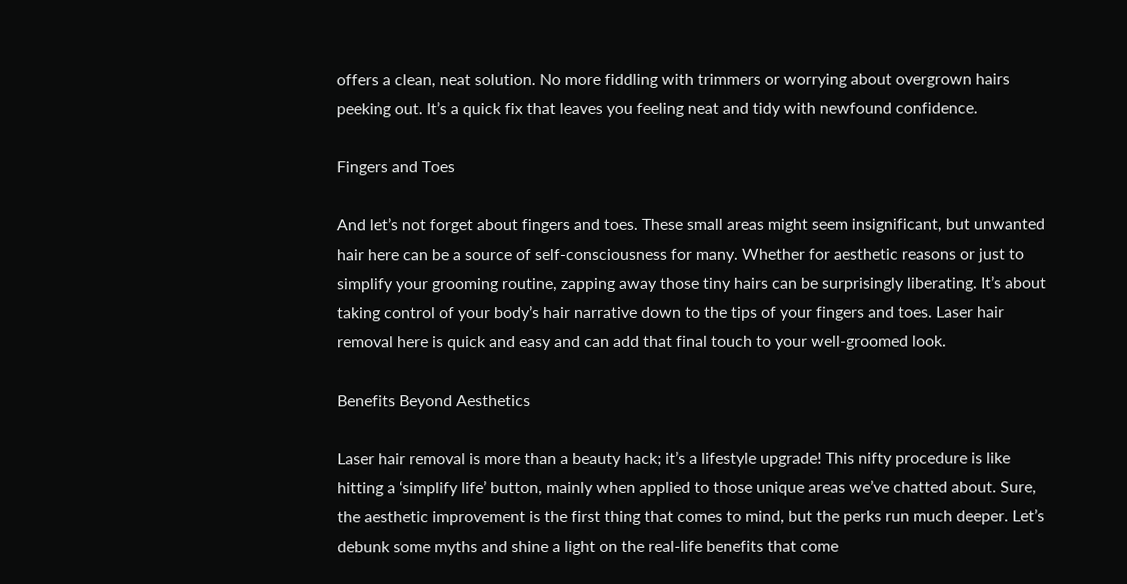offers a clean, neat solution. No more fiddling with trimmers or worrying about overgrown hairs peeking out. It’s a quick fix that leaves you feeling neat and tidy with newfound confidence.

Fingers and Toes

And let’s not forget about fingers and toes. These small areas might seem insignificant, but unwanted hair here can be a source of self-consciousness for many. Whether for aesthetic reasons or just to simplify your grooming routine, zapping away those tiny hairs can be surprisingly liberating. It’s about taking control of your body’s hair narrative down to the tips of your fingers and toes. Laser hair removal here is quick and easy and can add that final touch to your well-groomed look.

Benefits Beyond Aesthetics

Laser hair removal is more than a beauty hack; it’s a lifestyle upgrade! This nifty procedure is like hitting a ‘simplify life’ button, mainly when applied to those unique areas we’ve chatted about. Sure, the aesthetic improvement is the first thing that comes to mind, but the perks run much deeper. Let’s debunk some myths and shine a light on the real-life benefits that come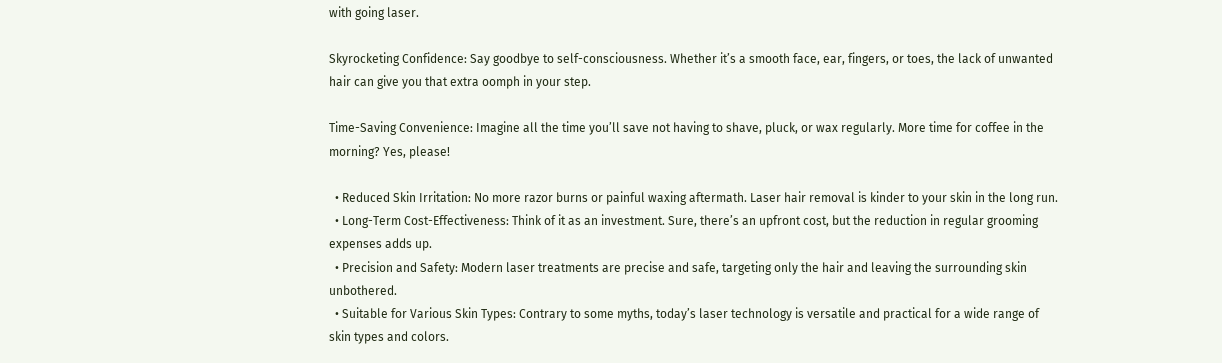with going laser.

Skyrocketing Confidence: Say goodbye to self-consciousness. Whether it’s a smooth face, ear, fingers, or toes, the lack of unwanted hair can give you that extra oomph in your step.

Time-Saving Convenience: Imagine all the time you’ll save not having to shave, pluck, or wax regularly. More time for coffee in the morning? Yes, please!

  • Reduced Skin Irritation: No more razor burns or painful waxing aftermath. Laser hair removal is kinder to your skin in the long run.
  • Long-Term Cost-Effectiveness: Think of it as an investment. Sure, there’s an upfront cost, but the reduction in regular grooming expenses adds up.
  • Precision and Safety: Modern laser treatments are precise and safe, targeting only the hair and leaving the surrounding skin unbothered.
  • Suitable for Various Skin Types: Contrary to some myths, today’s laser technology is versatile and practical for a wide range of skin types and colors.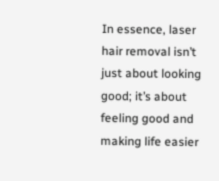In essence, laser hair removal isn’t just about looking good; it’s about feeling good and making life easier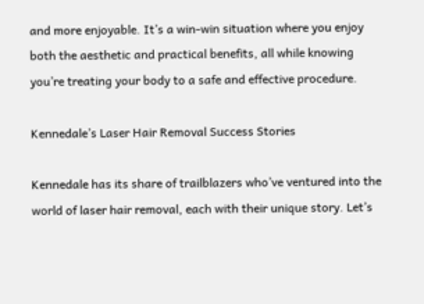and more enjoyable. It’s a win-win situation where you enjoy both the aesthetic and practical benefits, all while knowing you’re treating your body to a safe and effective procedure.

Kennedale’s Laser Hair Removal Success Stories

Kennedale has its share of trailblazers who’ve ventured into the world of laser hair removal, each with their unique story. Let’s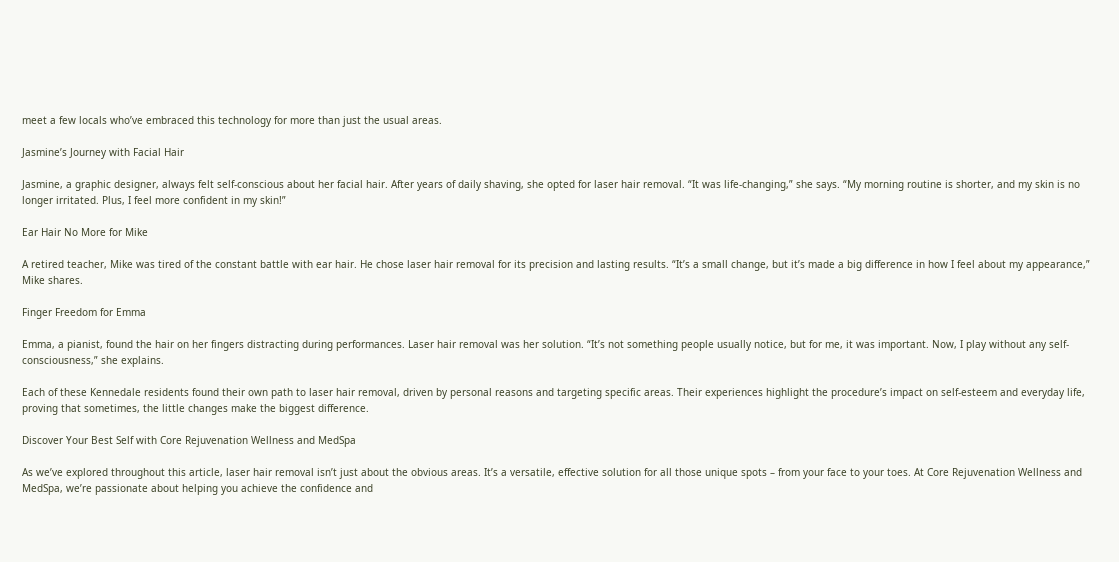meet a few locals who’ve embraced this technology for more than just the usual areas.

Jasmine’s Journey with Facial Hair

Jasmine, a graphic designer, always felt self-conscious about her facial hair. After years of daily shaving, she opted for laser hair removal. “It was life-changing,” she says. “My morning routine is shorter, and my skin is no longer irritated. Plus, I feel more confident in my skin!”

Ear Hair No More for Mike

A retired teacher, Mike was tired of the constant battle with ear hair. He chose laser hair removal for its precision and lasting results. “It’s a small change, but it’s made a big difference in how I feel about my appearance,” Mike shares.

Finger Freedom for Emma

Emma, a pianist, found the hair on her fingers distracting during performances. Laser hair removal was her solution. “It’s not something people usually notice, but for me, it was important. Now, I play without any self-consciousness,” she explains.

Each of these Kennedale residents found their own path to laser hair removal, driven by personal reasons and targeting specific areas. Their experiences highlight the procedure’s impact on self-esteem and everyday life, proving that sometimes, the little changes make the biggest difference.

Discover Your Best Self with Core Rejuvenation Wellness and MedSpa

As we’ve explored throughout this article, laser hair removal isn’t just about the obvious areas. It’s a versatile, effective solution for all those unique spots – from your face to your toes. At Core Rejuvenation Wellness and MedSpa, we’re passionate about helping you achieve the confidence and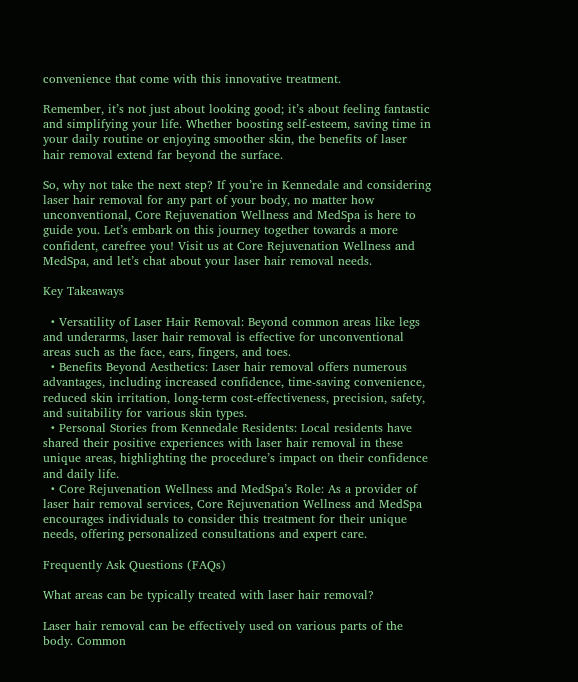convenience that come with this innovative treatment.

Remember, it’s not just about looking good; it’s about feeling fantastic and simplifying your life. Whether boosting self-esteem, saving time in your daily routine or enjoying smoother skin, the benefits of laser hair removal extend far beyond the surface.

So, why not take the next step? If you’re in Kennedale and considering laser hair removal for any part of your body, no matter how unconventional, Core Rejuvenation Wellness and MedSpa is here to guide you. Let’s embark on this journey together towards a more confident, carefree you! Visit us at Core Rejuvenation Wellness and MedSpa, and let’s chat about your laser hair removal needs.

Key Takeaways

  • Versatility of Laser Hair Removal: Beyond common areas like legs and underarms, laser hair removal is effective for unconventional areas such as the face, ears, fingers, and toes.
  • Benefits Beyond Aesthetics: Laser hair removal offers numerous advantages, including increased confidence, time-saving convenience, reduced skin irritation, long-term cost-effectiveness, precision, safety, and suitability for various skin types.
  • Personal Stories from Kennedale Residents: Local residents have shared their positive experiences with laser hair removal in these unique areas, highlighting the procedure’s impact on their confidence and daily life.
  • Core Rejuvenation Wellness and MedSpa’s Role: As a provider of laser hair removal services, Core Rejuvenation Wellness and MedSpa encourages individuals to consider this treatment for their unique needs, offering personalized consultations and expert care.

Frequently Ask Questions (FAQs)

What areas can be typically treated with laser hair removal?

Laser hair removal can be effectively used on various parts of the body. Common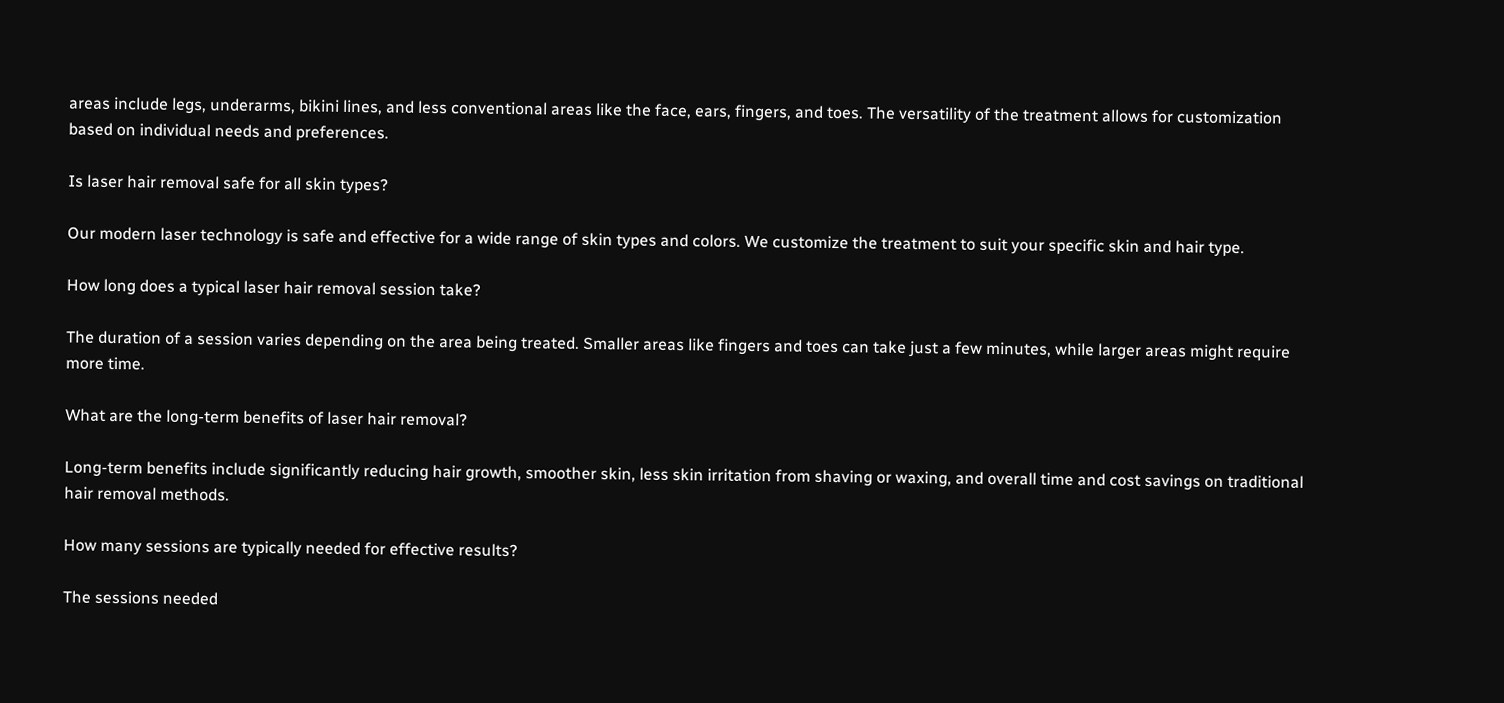areas include legs, underarms, bikini lines, and less conventional areas like the face, ears, fingers, and toes. The versatility of the treatment allows for customization based on individual needs and preferences.

Is laser hair removal safe for all skin types?

Our modern laser technology is safe and effective for a wide range of skin types and colors. We customize the treatment to suit your specific skin and hair type.

How long does a typical laser hair removal session take?

The duration of a session varies depending on the area being treated. Smaller areas like fingers and toes can take just a few minutes, while larger areas might require more time.

What are the long-term benefits of laser hair removal?

Long-term benefits include significantly reducing hair growth, smoother skin, less skin irritation from shaving or waxing, and overall time and cost savings on traditional hair removal methods.

How many sessions are typically needed for effective results?

The sessions needed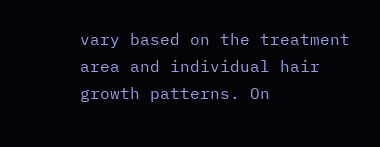vary based on the treatment area and individual hair growth patterns. On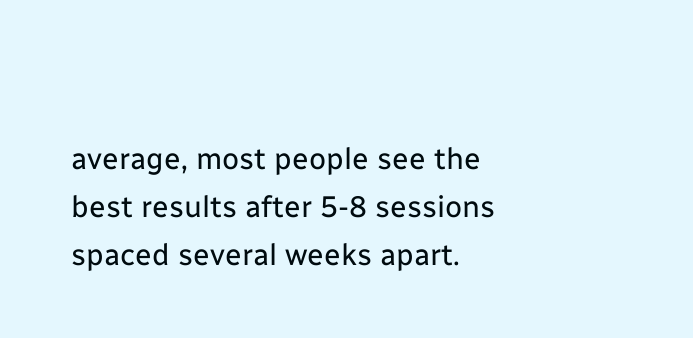average, most people see the best results after 5-8 sessions spaced several weeks apart.